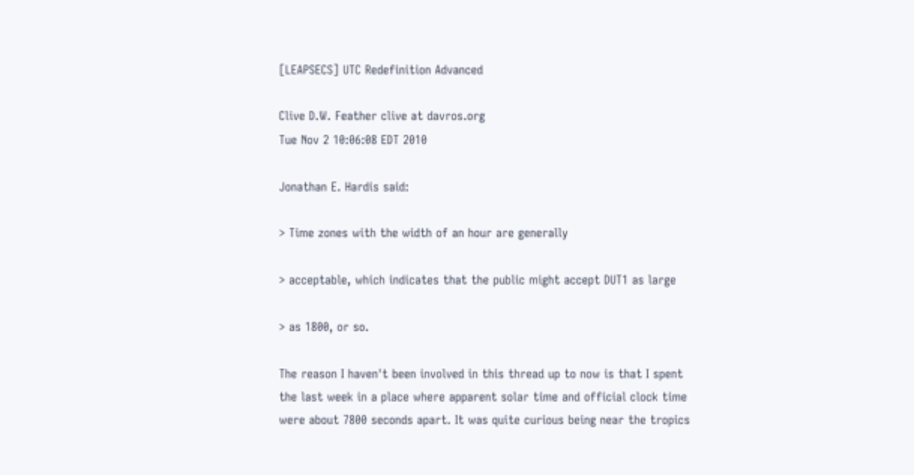[LEAPSECS] UTC Redefinition Advanced

Clive D.W. Feather clive at davros.org
Tue Nov 2 10:06:08 EDT 2010

Jonathan E. Hardis said:

> Time zones with the width of an hour are generally

> acceptable, which indicates that the public might accept DUT1 as large

> as 1800, or so.

The reason I haven't been involved in this thread up to now is that I spent
the last week in a place where apparent solar time and official clock time
were about 7800 seconds apart. It was quite curious being near the tropics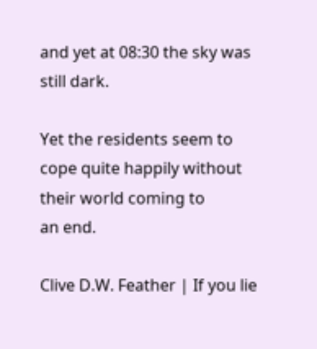and yet at 08:30 the sky was still dark.

Yet the residents seem to cope quite happily without their world coming to
an end.

Clive D.W. Feather | If you lie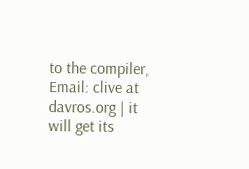to the compiler,
Email: clive at davros.org | it will get its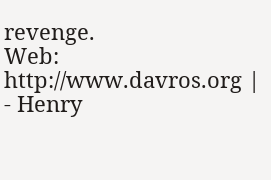revenge.
Web: http://www.davros.org | - Henry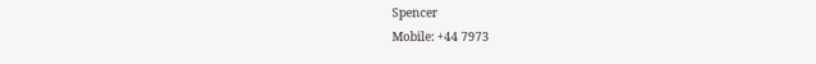Spencer
Mobile: +44 7973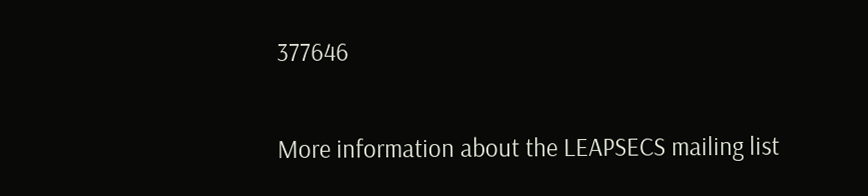377646

More information about the LEAPSECS mailing list